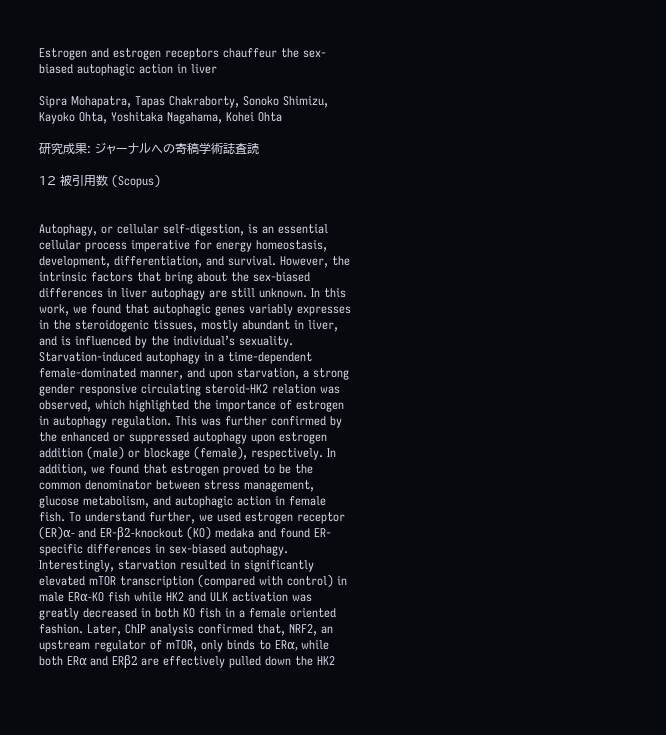Estrogen and estrogen receptors chauffeur the sex-biased autophagic action in liver

Sipra Mohapatra, Tapas Chakraborty, Sonoko Shimizu, Kayoko Ohta, Yoshitaka Nagahama, Kohei Ohta

研究成果: ジャーナルへの寄稿学術誌査読

12 被引用数 (Scopus)


Autophagy, or cellular self-digestion, is an essential cellular process imperative for energy homeostasis, development, differentiation, and survival. However, the intrinsic factors that bring about the sex-biased differences in liver autophagy are still unknown. In this work, we found that autophagic genes variably expresses in the steroidogenic tissues, mostly abundant in liver, and is influenced by the individual’s sexuality. Starvation-induced autophagy in a time-dependent female-dominated manner, and upon starvation, a strong gender responsive circulating steroid-HK2 relation was observed, which highlighted the importance of estrogen in autophagy regulation. This was further confirmed by the enhanced or suppressed autophagy upon estrogen addition (male) or blockage (female), respectively. In addition, we found that estrogen proved to be the common denominator between stress management, glucose metabolism, and autophagic action in female fish. To understand further, we used estrogen receptor (ER)α- and ER-β2-knockout (KO) medaka and found ER-specific differences in sex-biased autophagy. Interestingly, starvation resulted in significantly elevated mTOR transcription (compared with control) in male ERα-KO fish while HK2 and ULK activation was greatly decreased in both KO fish in a female oriented fashion. Later, ChIP analysis confirmed that, NRF2, an upstream regulator of mTOR, only binds to ERα, while both ERα and ERβ2 are effectively pulled down the HK2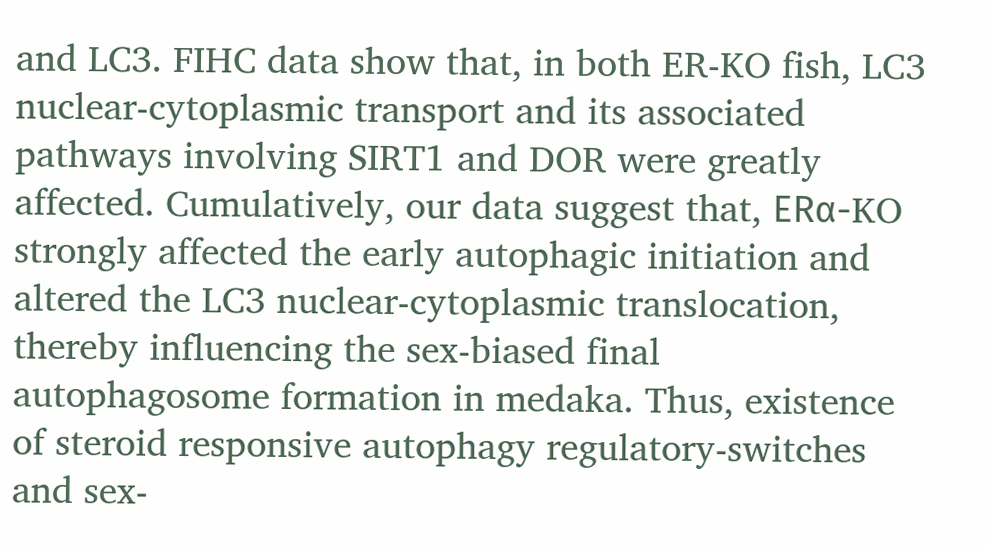and LC3. FIHC data show that, in both ER-KO fish, LC3 nuclear-cytoplasmic transport and its associated pathways involving SIRT1 and DOR were greatly affected. Cumulatively, our data suggest that, ERα-KO strongly affected the early autophagic initiation and altered the LC3 nuclear-cytoplasmic translocation, thereby influencing the sex-biased final autophagosome formation in medaka. Thus, existence of steroid responsive autophagy regulatory-switches and sex-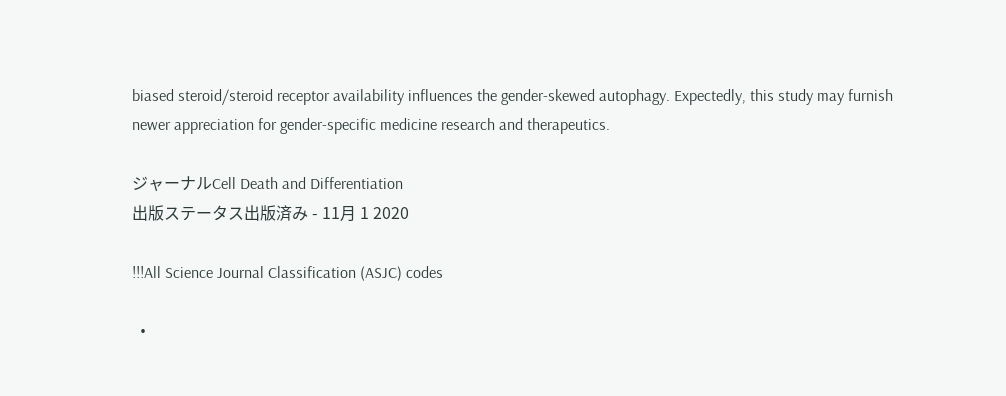biased steroid/steroid receptor availability influences the gender-skewed autophagy. Expectedly, this study may furnish newer appreciation for gender-specific medicine research and therapeutics.

ジャーナルCell Death and Differentiation
出版ステータス出版済み - 11月 1 2020

!!!All Science Journal Classification (ASJC) codes

  •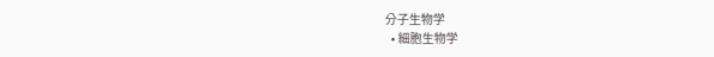分子生物学
  • 細胞生物学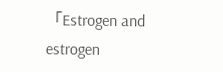「Estrogen and estrogen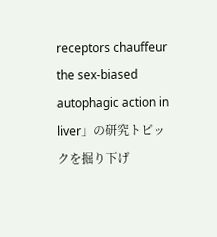receptors chauffeur the sex-biased autophagic action in liver」の研究トピックを掘り下げ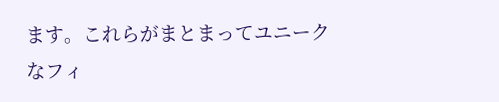ます。これらがまとまってユニークなフィ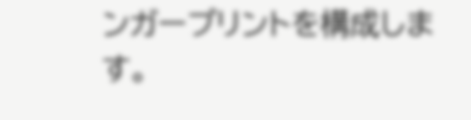ンガープリントを構成します。